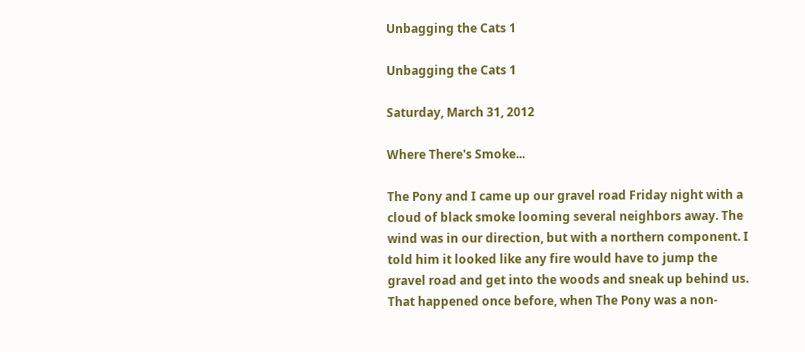Unbagging the Cats 1

Unbagging the Cats 1

Saturday, March 31, 2012

Where There's Smoke...

The Pony and I came up our gravel road Friday night with a cloud of black smoke looming several neighbors away. The wind was in our direction, but with a northern component. I told him it looked like any fire would have to jump the gravel road and get into the woods and sneak up behind us. That happened once before, when The Pony was a non-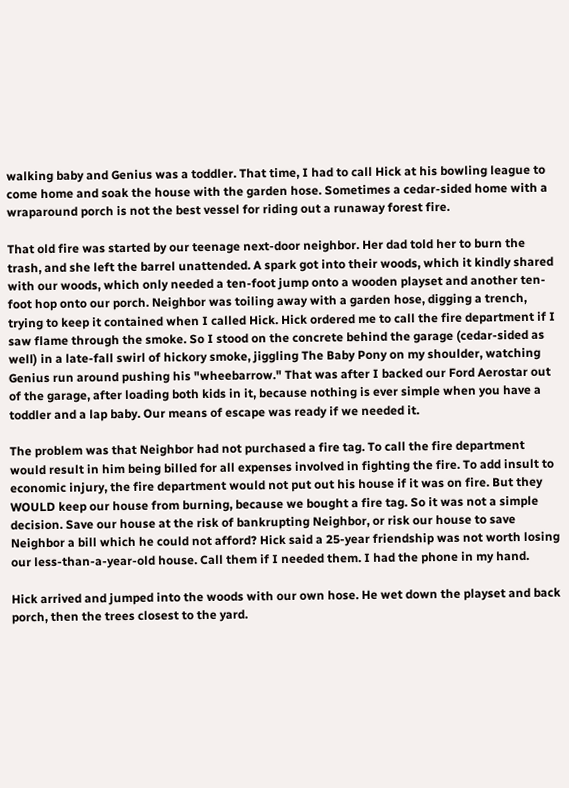walking baby and Genius was a toddler. That time, I had to call Hick at his bowling league to come home and soak the house with the garden hose. Sometimes a cedar-sided home with a wraparound porch is not the best vessel for riding out a runaway forest fire.

That old fire was started by our teenage next-door neighbor. Her dad told her to burn the trash, and she left the barrel unattended. A spark got into their woods, which it kindly shared with our woods, which only needed a ten-foot jump onto a wooden playset and another ten-foot hop onto our porch. Neighbor was toiling away with a garden hose, digging a trench, trying to keep it contained when I called Hick. Hick ordered me to call the fire department if I saw flame through the smoke. So I stood on the concrete behind the garage (cedar-sided as well) in a late-fall swirl of hickory smoke, jiggling The Baby Pony on my shoulder, watching Genius run around pushing his "wheebarrow." That was after I backed our Ford Aerostar out of the garage, after loading both kids in it, because nothing is ever simple when you have a toddler and a lap baby. Our means of escape was ready if we needed it.

The problem was that Neighbor had not purchased a fire tag. To call the fire department would result in him being billed for all expenses involved in fighting the fire. To add insult to economic injury, the fire department would not put out his house if it was on fire. But they WOULD keep our house from burning, because we bought a fire tag. So it was not a simple decision. Save our house at the risk of bankrupting Neighbor, or risk our house to save Neighbor a bill which he could not afford? Hick said a 25-year friendship was not worth losing our less-than-a-year-old house. Call them if I needed them. I had the phone in my hand.

Hick arrived and jumped into the woods with our own hose. He wet down the playset and back porch, then the trees closest to the yard.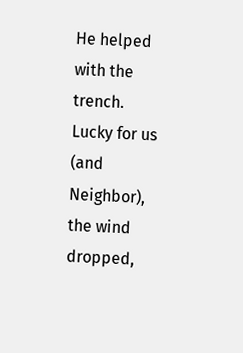He helped with the trench. Lucky for us (and Neighbor), the wind dropped,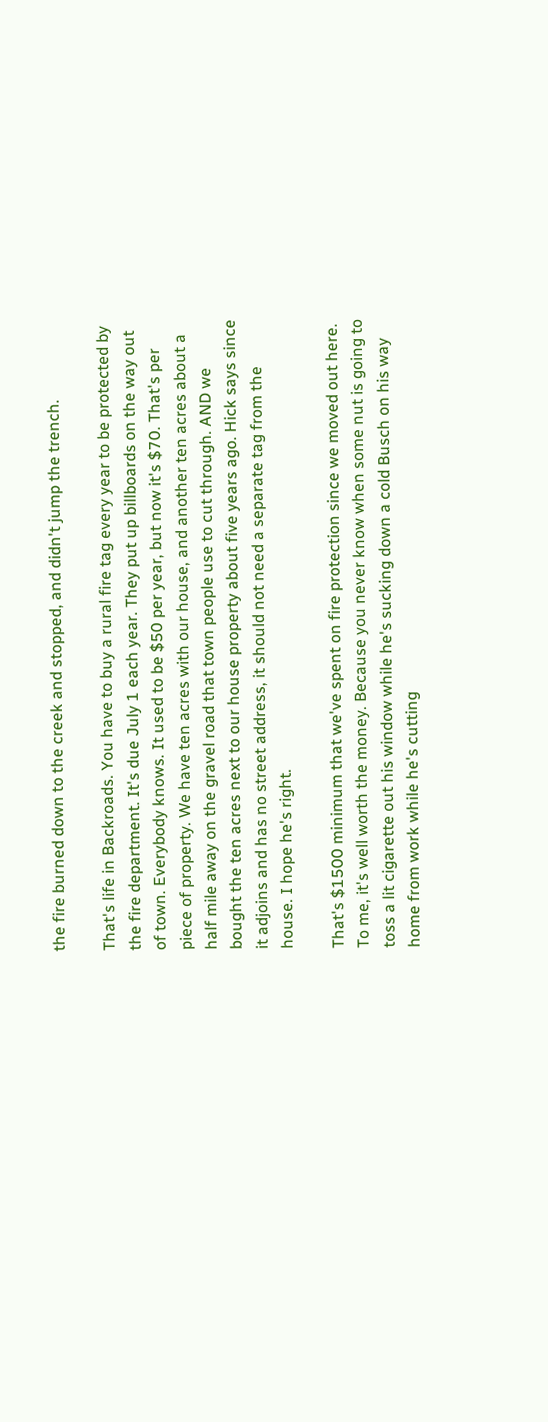the fire burned down to the creek and stopped, and didn't jump the trench.

That's life in Backroads. You have to buy a rural fire tag every year to be protected by the fire department. It's due July 1 each year. They put up billboards on the way out of town. Everybody knows. It used to be $50 per year, but now it's $70. That's per piece of property. We have ten acres with our house, and another ten acres about a half mile away on the gravel road that town people use to cut through. AND we bought the ten acres next to our house property about five years ago. Hick says since it adjoins and has no street address, it should not need a separate tag from the house. I hope he's right.

That's $1500 minimum that we've spent on fire protection since we moved out here. To me, it's well worth the money. Because you never know when some nut is going to toss a lit cigarette out his window while he's sucking down a cold Busch on his way home from work while he's cutting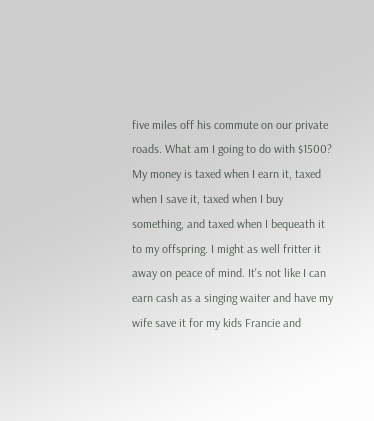five miles off his commute on our private roads. What am I going to do with $1500? My money is taxed when I earn it, taxed when I save it, taxed when I buy something, and taxed when I bequeath it to my offspring. I might as well fritter it away on peace of mind. It's not like I can earn cash as a singing waiter and have my wife save it for my kids Francie and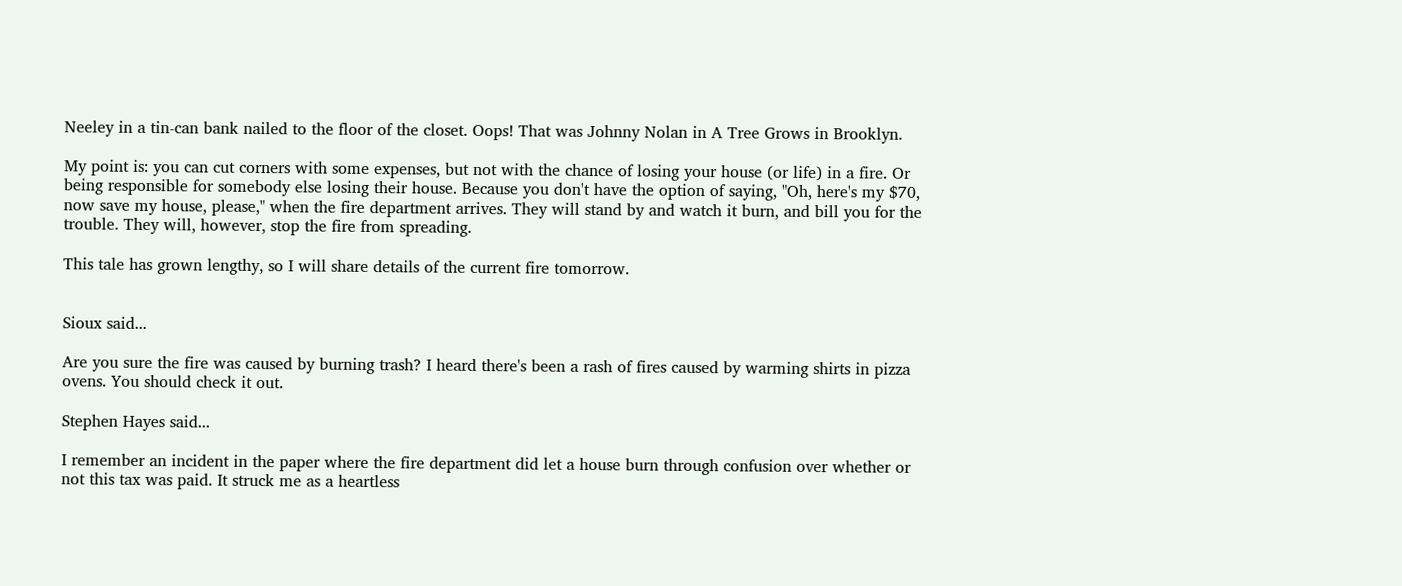Neeley in a tin-can bank nailed to the floor of the closet. Oops! That was Johnny Nolan in A Tree Grows in Brooklyn.

My point is: you can cut corners with some expenses, but not with the chance of losing your house (or life) in a fire. Or being responsible for somebody else losing their house. Because you don't have the option of saying, "Oh, here's my $70, now save my house, please," when the fire department arrives. They will stand by and watch it burn, and bill you for the trouble. They will, however, stop the fire from spreading.

This tale has grown lengthy, so I will share details of the current fire tomorrow.


Sioux said...

Are you sure the fire was caused by burning trash? I heard there's been a rash of fires caused by warming shirts in pizza ovens. You should check it out.

Stephen Hayes said...

I remember an incident in the paper where the fire department did let a house burn through confusion over whether or not this tax was paid. It struck me as a heartless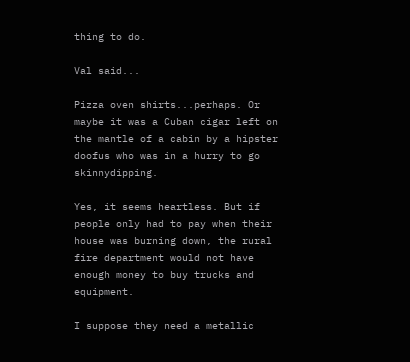thing to do.

Val said...

Pizza oven shirts...perhaps. Or maybe it was a Cuban cigar left on the mantle of a cabin by a hipster doofus who was in a hurry to go skinnydipping.

Yes, it seems heartless. But if people only had to pay when their house was burning down, the rural fire department would not have enough money to buy trucks and equipment.

I suppose they need a metallic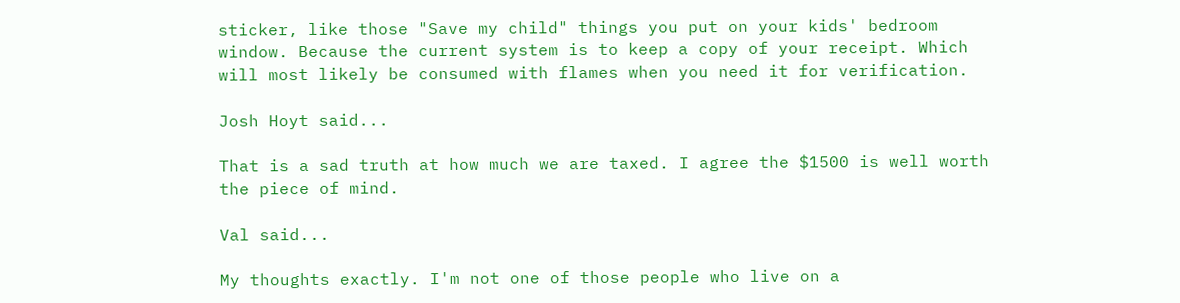sticker, like those "Save my child" things you put on your kids' bedroom window. Because the current system is to keep a copy of your receipt. Which will most likely be consumed with flames when you need it for verification.

Josh Hoyt said...

That is a sad truth at how much we are taxed. I agree the $1500 is well worth the piece of mind.

Val said...

My thoughts exactly. I'm not one of those people who live on a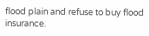flood plain and refuse to buy flood insurance.